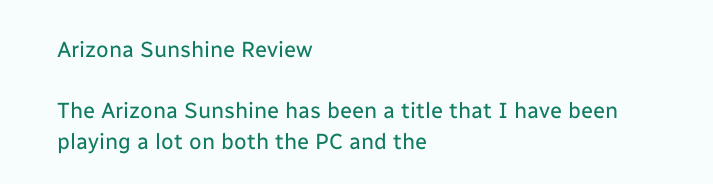Arizona Sunshine Review

The Arizona Sunshine has been a title that I have been playing a lot on both the PC and the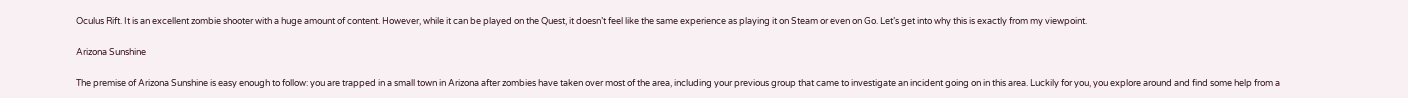Oculus Rift. It is an excellent zombie shooter with a huge amount of content. However, while it can be played on the Quest, it doesn’t feel like the same experience as playing it on Steam or even on Go. Let’s get into why this is exactly from my viewpoint.

Arizona Sunshine

The premise of Arizona Sunshine is easy enough to follow: you are trapped in a small town in Arizona after zombies have taken over most of the area, including your previous group that came to investigate an incident going on in this area. Luckily for you, you explore around and find some help from a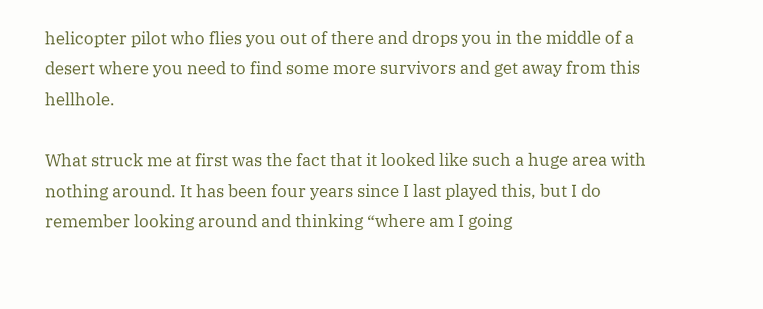helicopter pilot who flies you out of there and drops you in the middle of a desert where you need to find some more survivors and get away from this hellhole.

What struck me at first was the fact that it looked like such a huge area with nothing around. It has been four years since I last played this, but I do remember looking around and thinking “where am I going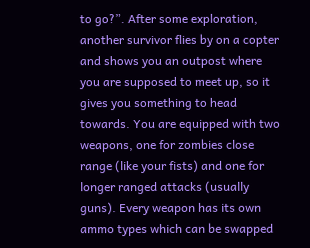to go?”. After some exploration, another survivor flies by on a copter and shows you an outpost where you are supposed to meet up, so it gives you something to head towards. You are equipped with two weapons, one for zombies close range (like your fists) and one for longer ranged attacks (usually guns). Every weapon has its own ammo types which can be swapped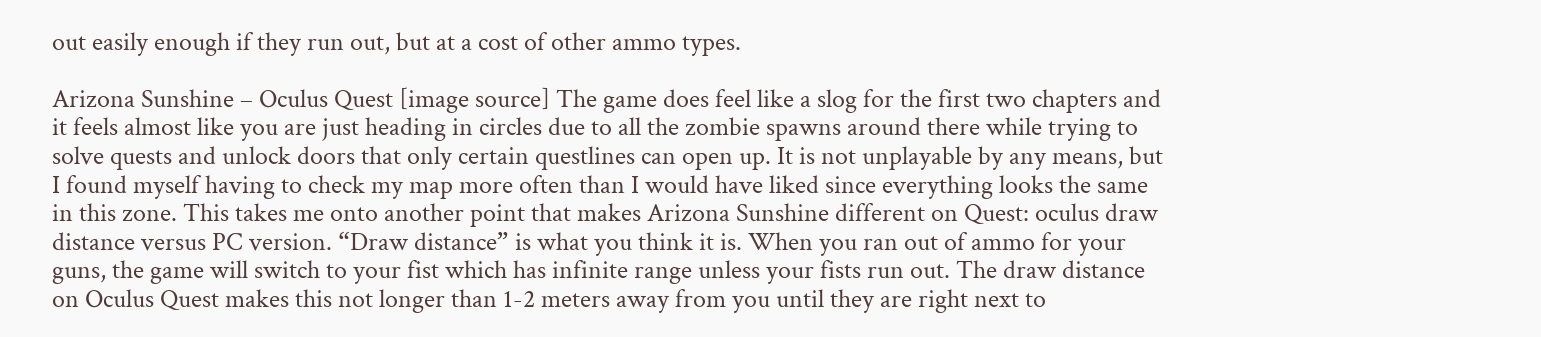out easily enough if they run out, but at a cost of other ammo types.

Arizona Sunshine – Oculus Quest [image source] The game does feel like a slog for the first two chapters and it feels almost like you are just heading in circles due to all the zombie spawns around there while trying to solve quests and unlock doors that only certain questlines can open up. It is not unplayable by any means, but I found myself having to check my map more often than I would have liked since everything looks the same in this zone. This takes me onto another point that makes Arizona Sunshine different on Quest: oculus draw distance versus PC version. “Draw distance” is what you think it is. When you ran out of ammo for your guns, the game will switch to your fist which has infinite range unless your fists run out. The draw distance on Oculus Quest makes this not longer than 1-2 meters away from you until they are right next to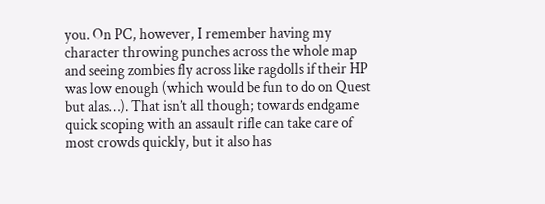you. On PC, however, I remember having my character throwing punches across the whole map and seeing zombies fly across like ragdolls if their HP was low enough (which would be fun to do on Quest but alas…). That isn’t all though; towards endgame quick scoping with an assault rifle can take care of most crowds quickly, but it also has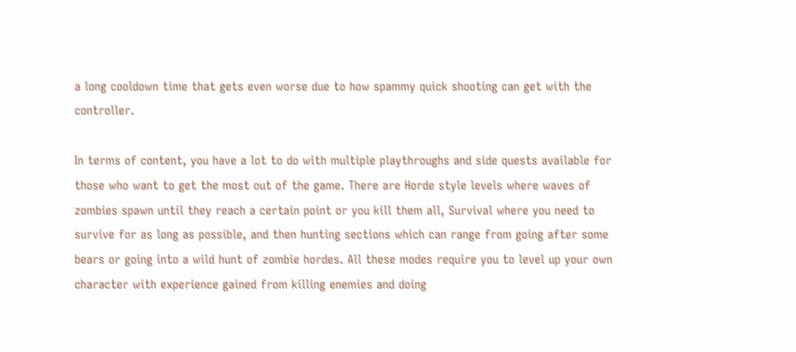a long cooldown time that gets even worse due to how spammy quick shooting can get with the controller.

In terms of content, you have a lot to do with multiple playthroughs and side quests available for those who want to get the most out of the game. There are Horde style levels where waves of zombies spawn until they reach a certain point or you kill them all, Survival where you need to survive for as long as possible, and then hunting sections which can range from going after some bears or going into a wild hunt of zombie hordes. All these modes require you to level up your own character with experience gained from killing enemies and doing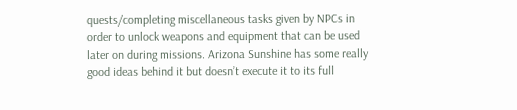quests/completing miscellaneous tasks given by NPCs in order to unlock weapons and equipment that can be used later on during missions. Arizona Sunshine has some really good ideas behind it but doesn’t execute it to its full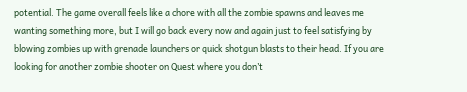potential. The game overall feels like a chore with all the zombie spawns and leaves me wanting something more, but I will go back every now and again just to feel satisfying by blowing zombies up with grenade launchers or quick shotgun blasts to their head. If you are looking for another zombie shooter on Quest where you don’t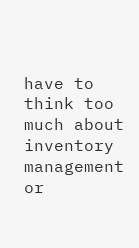have to think too much about inventory management or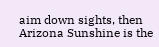aim down sights, then Arizona Sunshine is the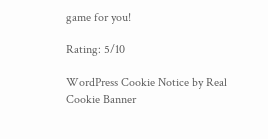game for you!

Rating: 5/10

WordPress Cookie Notice by Real Cookie Banner